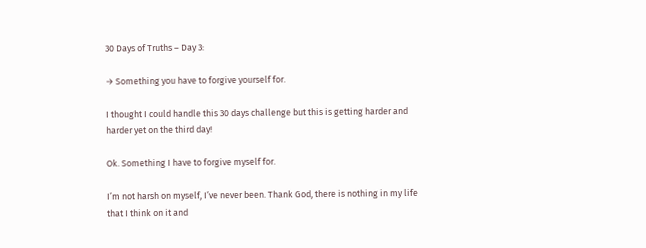30 Days of Truths – Day 3:

→ Something you have to forgive yourself for.

I thought I could handle this 30 days challenge but this is getting harder and harder yet on the third day!

Ok. Something I have to forgive myself for.

I’m not harsh on myself, I’ve never been. Thank God, there is nothing in my life that I think on it and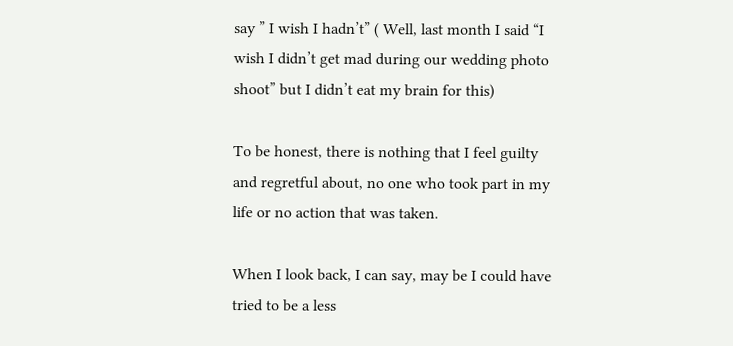say ” I wish I hadn’t” ( Well, last month I said “I wish I didn’t get mad during our wedding photo shoot” but I didn’t eat my brain for this)

To be honest, there is nothing that I feel guilty and regretful about, no one who took part in my life or no action that was taken.

When I look back, I can say, may be I could have tried to be a less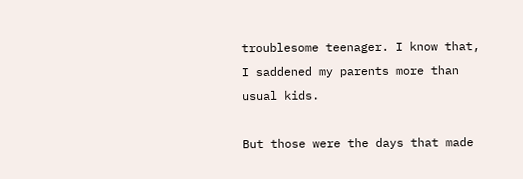troublesome teenager. I know that, I saddened my parents more than usual kids.

But those were the days that made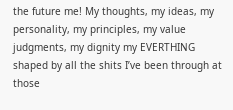the future me! My thoughts, my ideas, my personality, my principles, my value judgments, my dignity my EVERTHING shaped by all the shits I’ve been through at those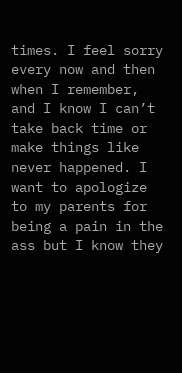times. I feel sorry every now and then when I remember, and I know I can’t take back time or make things like never happened. I want to apologize to my parents for being a pain in the ass but I know they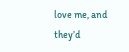love me, and they’d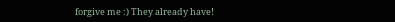forgive me :) They already have!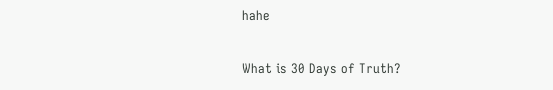hahe

What is 30 Days of Truth?